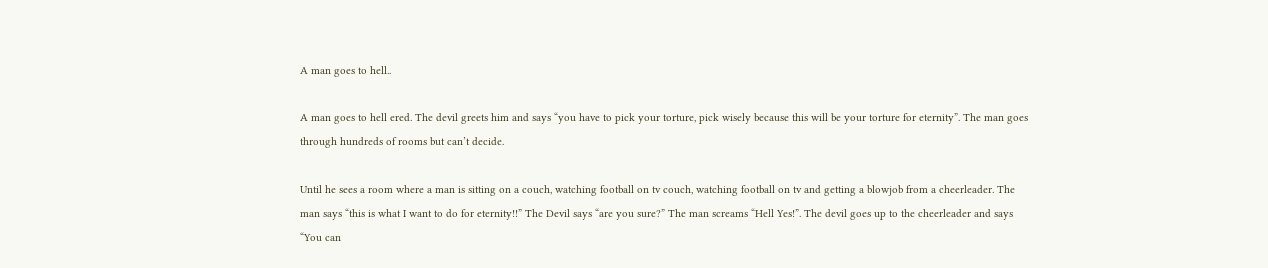A man goes to hell..

A man goes to hell ered. The devil greets him and says “you have to pick your torture, pick wisely because this will be your torture for eternity”. The man goes through hundreds of rooms but can’t decide.

Until he sees a room where a man is sitting on a couch, watching football on tv couch, watching football on tv and getting a blowjob from a cheerleader. The man says “this is what I want to do for eternity!!” The Devil says “are you sure?” The man screams “Hell Yes!”. The devil goes up to the cheerleader and says “You can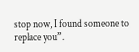stop now, I found someone to replace you”.